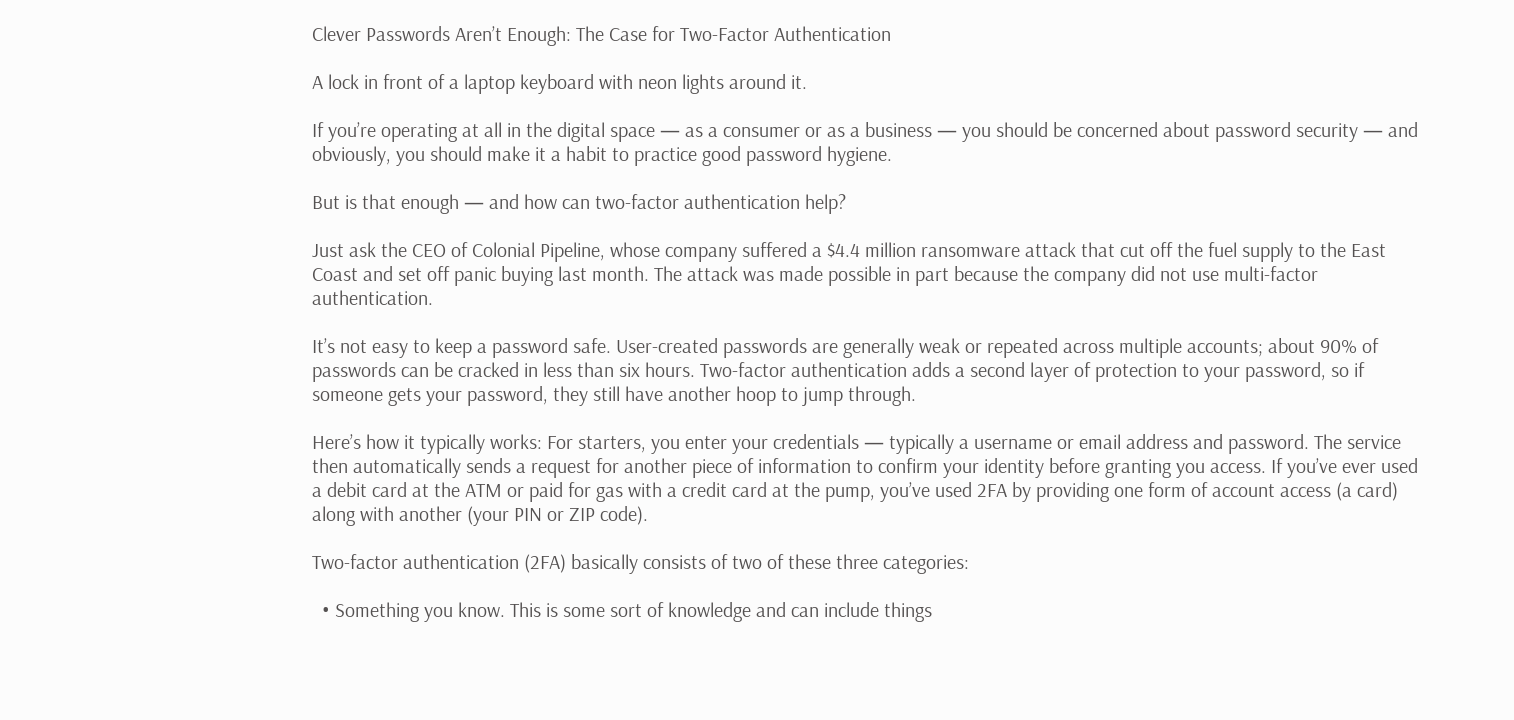Clever Passwords Aren’t Enough: The Case for Two-Factor Authentication

A lock in front of a laptop keyboard with neon lights around it.

If you’re operating at all in the digital space — as a consumer or as a business — you should be concerned about password security — and obviously, you should make it a habit to practice good password hygiene.

But is that enough — and how can two-factor authentication help?

Just ask the CEO of Colonial Pipeline, whose company suffered a $4.4 million ransomware attack that cut off the fuel supply to the East Coast and set off panic buying last month. The attack was made possible in part because the company did not use multi-factor authentication.

It’s not easy to keep a password safe. User-created passwords are generally weak or repeated across multiple accounts; about 90% of passwords can be cracked in less than six hours. Two-factor authentication adds a second layer of protection to your password, so if someone gets your password, they still have another hoop to jump through.

Here’s how it typically works: For starters, you enter your credentials — typically a username or email address and password. The service then automatically sends a request for another piece of information to confirm your identity before granting you access. If you’ve ever used a debit card at the ATM or paid for gas with a credit card at the pump, you’ve used 2FA by providing one form of account access (a card) along with another (your PIN or ZIP code).

Two-factor authentication (2FA) basically consists of two of these three categories:

  • Something you know. This is some sort of knowledge and can include things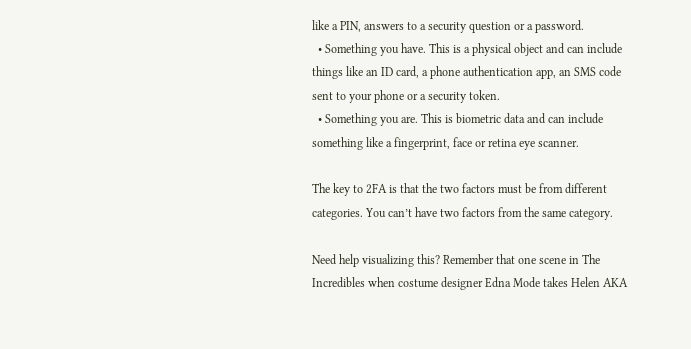like a PIN, answers to a security question or a password.
  • Something you have. This is a physical object and can include things like an ID card, a phone authentication app, an SMS code sent to your phone or a security token.
  • Something you are. This is biometric data and can include something like a fingerprint, face or retina eye scanner.

The key to 2FA is that the two factors must be from different categories. You can’t have two factors from the same category.

Need help visualizing this? Remember that one scene in The Incredibles when costume designer Edna Mode takes Helen AKA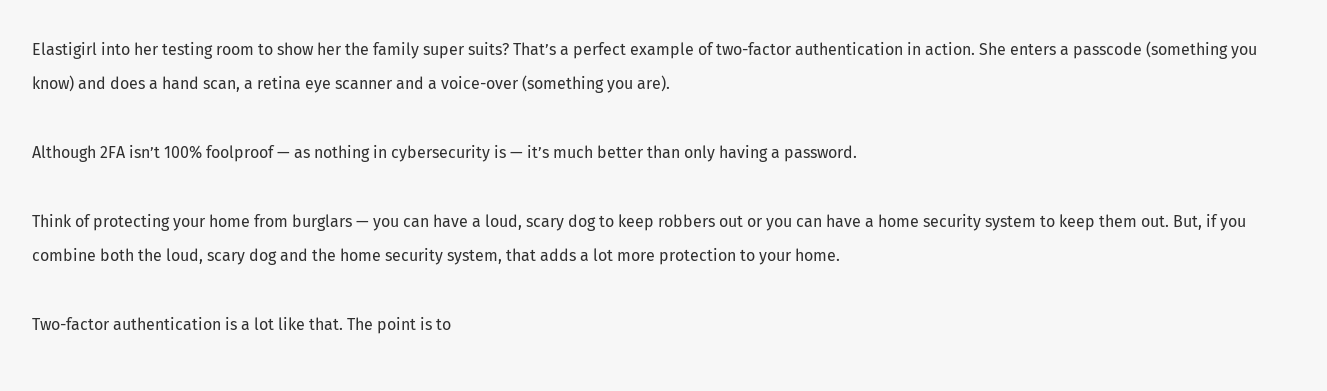Elastigirl into her testing room to show her the family super suits? That’s a perfect example of two-factor authentication in action. She enters a passcode (something you know) and does a hand scan, a retina eye scanner and a voice-over (something you are).

Although 2FA isn’t 100% foolproof — as nothing in cybersecurity is — it’s much better than only having a password.

Think of protecting your home from burglars — you can have a loud, scary dog to keep robbers out or you can have a home security system to keep them out. But, if you combine both the loud, scary dog and the home security system, that adds a lot more protection to your home.

Two-factor authentication is a lot like that. The point is to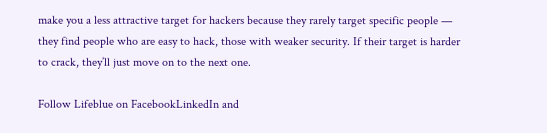make you a less attractive target for hackers because they rarely target specific people — they find people who are easy to hack, those with weaker security. If their target is harder to crack, they’ll just move on to the next one.

Follow Lifeblue on FacebookLinkedIn and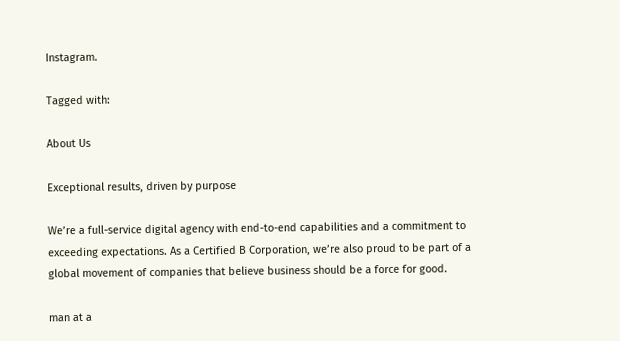Instagram.

Tagged with:

About Us

Exceptional results, driven by purpose

We’re a full-service digital agency with end-to-end capabilities and a commitment to exceeding expectations. As a Certified B Corporation, we’re also proud to be part of a global movement of companies that believe business should be a force for good.

man at a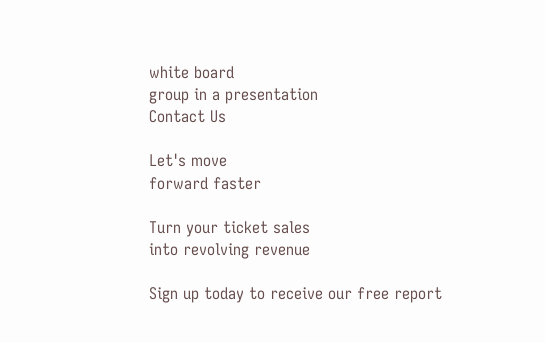white board
group in a presentation
Contact Us

Let's move
forward faster

Turn your ticket sales
into revolving revenue

Sign up today to receive our free report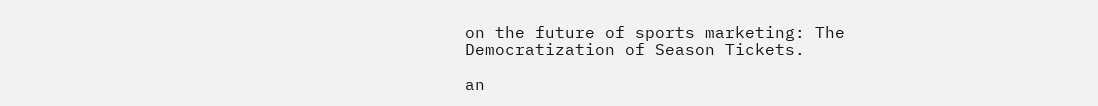on the future of sports marketing: The Democratization of Season Tickets.

an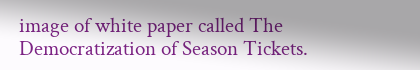image of white paper called The Democratization of Season Tickets.